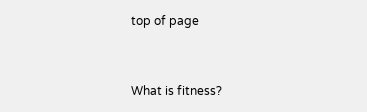top of page


What is fitness?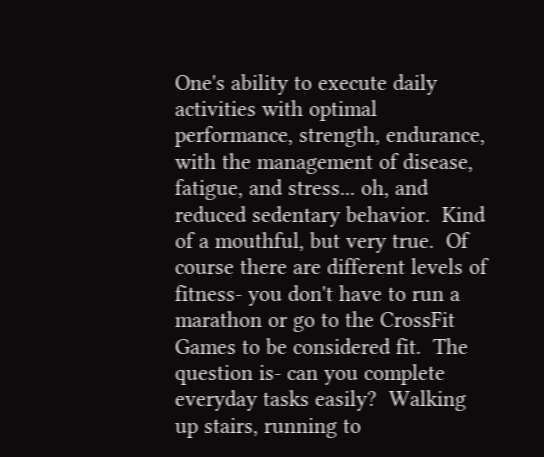One's ability to execute daily activities with optimal performance, strength, endurance, with the management of disease, fatigue, and stress... oh, and reduced sedentary behavior.  Kind of a mouthful, but very true.  Of course there are different levels of fitness- you don't have to run a marathon or go to the CrossFit Games to be considered fit.  The question is- can you complete everyday tasks easily?  Walking up stairs, running to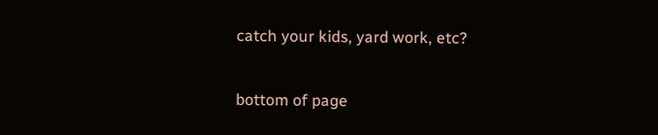catch your kids, yard work, etc?

bottom of page